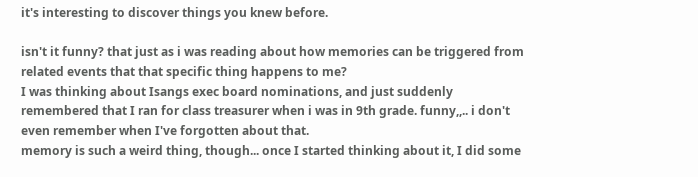it's interesting to discover things you knew before.

isn't it funny? that just as i was reading about how memories can be triggered from related events that that specific thing happens to me?
I was thinking about Isangs exec board nominations, and just suddenly remembered that I ran for class treasurer when i was in 9th grade. funny,,.. i don't even remember when I've forgotten about that.
memory is such a weird thing, though... once I started thinking about it, I did some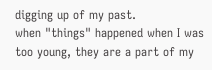digging up of my past.
when "things" happened when I was too young, they are a part of my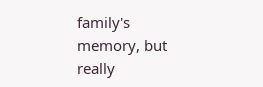family's memory, but really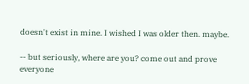doesn't exist in mine. I wished I was older then. maybe.

-- but seriously, where are you? come out and prove everyone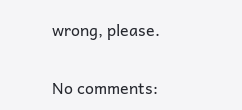wrong, please.

No comments: